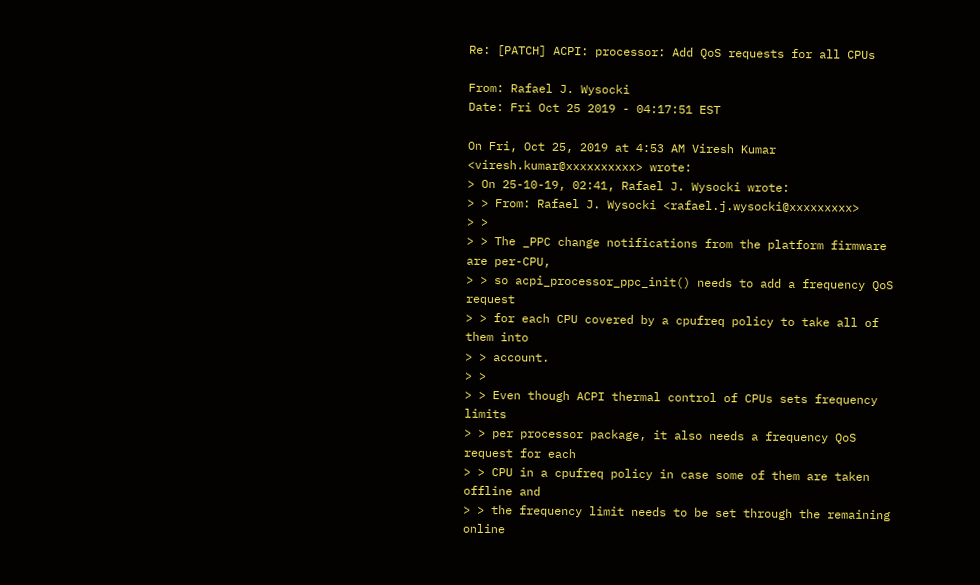Re: [PATCH] ACPI: processor: Add QoS requests for all CPUs

From: Rafael J. Wysocki
Date: Fri Oct 25 2019 - 04:17:51 EST

On Fri, Oct 25, 2019 at 4:53 AM Viresh Kumar <viresh.kumar@xxxxxxxxxx> wrote:
> On 25-10-19, 02:41, Rafael J. Wysocki wrote:
> > From: Rafael J. Wysocki <rafael.j.wysocki@xxxxxxxxx>
> >
> > The _PPC change notifications from the platform firmware are per-CPU,
> > so acpi_processor_ppc_init() needs to add a frequency QoS request
> > for each CPU covered by a cpufreq policy to take all of them into
> > account.
> >
> > Even though ACPI thermal control of CPUs sets frequency limits
> > per processor package, it also needs a frequency QoS request for each
> > CPU in a cpufreq policy in case some of them are taken offline and
> > the frequency limit needs to be set through the remaining online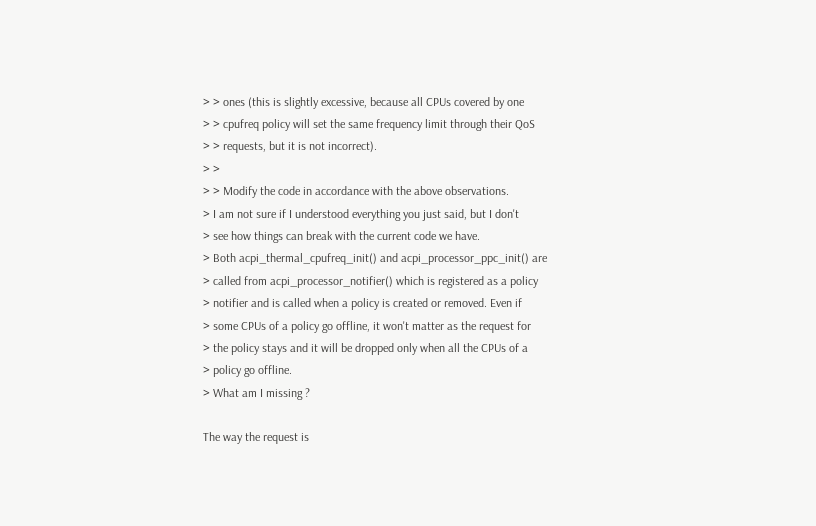> > ones (this is slightly excessive, because all CPUs covered by one
> > cpufreq policy will set the same frequency limit through their QoS
> > requests, but it is not incorrect).
> >
> > Modify the code in accordance with the above observations.
> I am not sure if I understood everything you just said, but I don't
> see how things can break with the current code we have.
> Both acpi_thermal_cpufreq_init() and acpi_processor_ppc_init() are
> called from acpi_processor_notifier() which is registered as a policy
> notifier and is called when a policy is created or removed. Even if
> some CPUs of a policy go offline, it won't matter as the request for
> the policy stays and it will be dropped only when all the CPUs of a
> policy go offline.
> What am I missing ?

The way the request is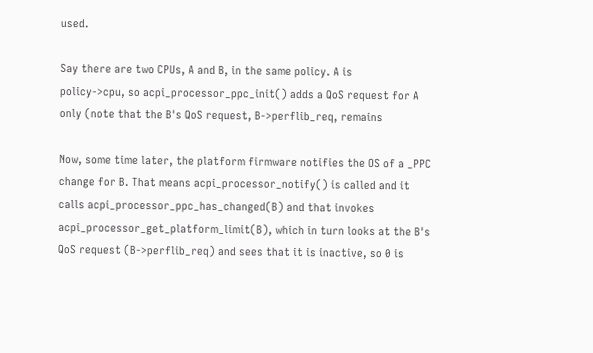used.

Say there are two CPUs, A and B, in the same policy. A is
policy->cpu, so acpi_processor_ppc_init() adds a QoS request for A
only (note that the B's QoS request, B->perflib_req, remains

Now, some time later, the platform firmware notifies the OS of a _PPC
change for B. That means acpi_processor_notify() is called and it
calls acpi_processor_ppc_has_changed(B) and that invokes
acpi_processor_get_platform_limit(B), which in turn looks at the B's
QoS request (B->perflib_req) and sees that it is inactive, so 0 is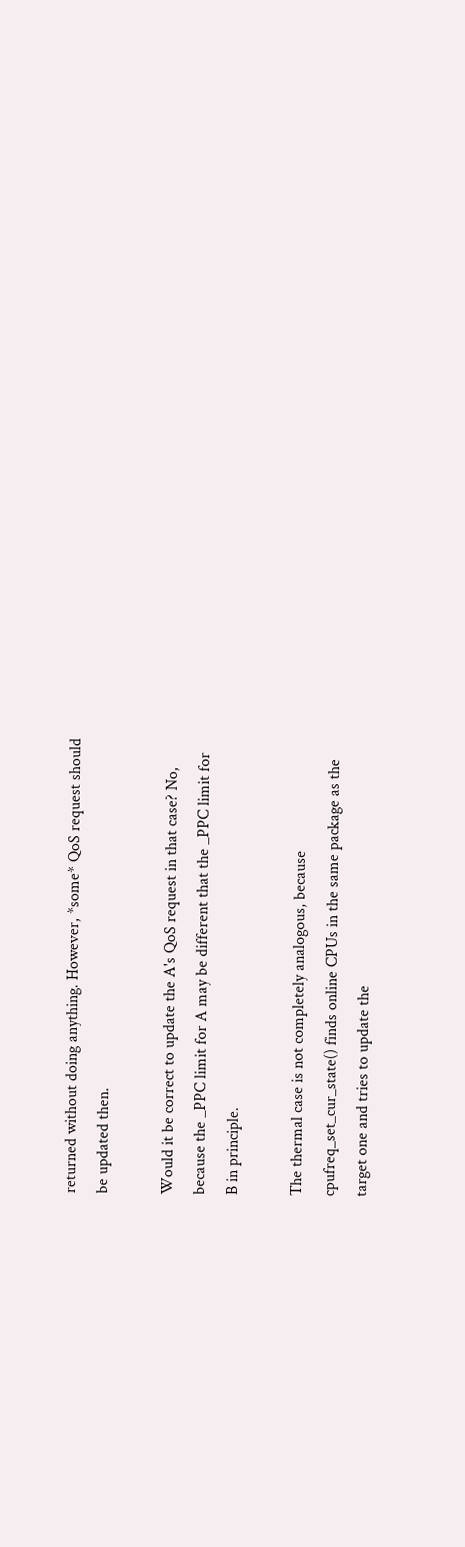returned without doing anything. However, *some* QoS request should
be updated then.

Would it be correct to update the A's QoS request in that case? No,
because the _PPC limit for A may be different that the _PPC limit for
B in principle.

The thermal case is not completely analogous, because
cpufreq_set_cur_state() finds online CPUs in the same package as the
target one and tries to update the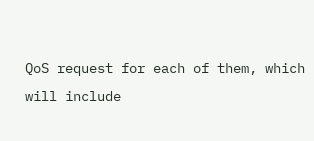QoS request for each of them, which
will include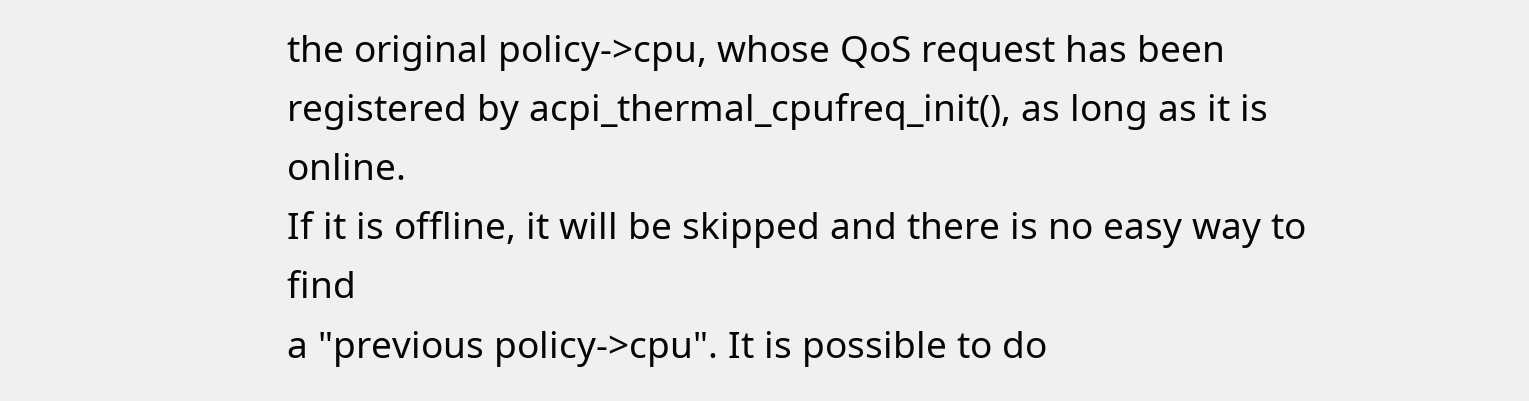the original policy->cpu, whose QoS request has been
registered by acpi_thermal_cpufreq_init(), as long as it is online.
If it is offline, it will be skipped and there is no easy way to find
a "previous policy->cpu". It is possible to do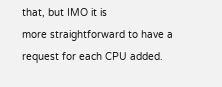that, but IMO it is
more straightforward to have a request for each CPU added.